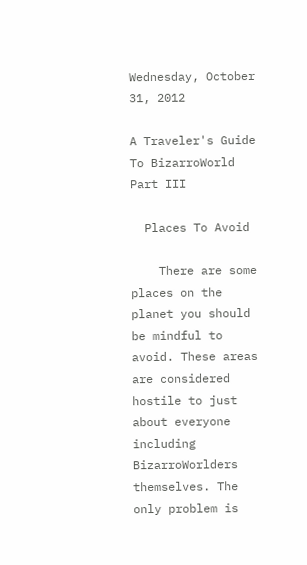Wednesday, October 31, 2012

A Traveler's Guide To BizarroWorld Part III

  Places To Avoid

    There are some places on the planet you should be mindful to avoid. These areas are considered hostile to just about everyone including BizarroWorlders themselves. The only problem is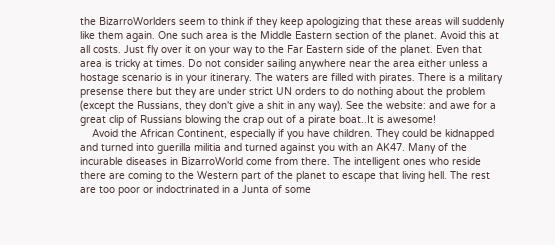the BizarroWorlders seem to think if they keep apologizing that these areas will suddenly like them again. One such area is the Middle Eastern section of the planet. Avoid this at all costs. Just fly over it on your way to the Far Eastern side of the planet. Even that area is tricky at times. Do not consider sailing anywhere near the area either unless a hostage scenario is in your itinerary. The waters are filled with pirates. There is a military presense there but they are under strict UN orders to do nothing about the problem (except the Russians, they don't give a shit in any way). See the website: and awe for a great clip of Russians blowing the crap out of a pirate boat..It is awesome!
    Avoid the African Continent, especially if you have children. They could be kidnapped and turned into guerilla militia and turned against you with an AK47. Many of the incurable diseases in BizarroWorld come from there. The intelligent ones who reside there are coming to the Western part of the planet to escape that living hell. The rest are too poor or indoctrinated in a Junta of some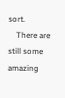sort.
    There are still some amazing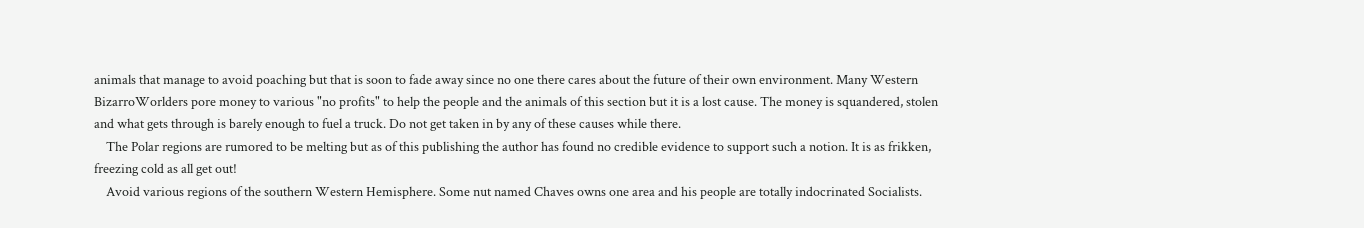animals that manage to avoid poaching but that is soon to fade away since no one there cares about the future of their own environment. Many Western BizarroWorlders pore money to various "no profits" to help the people and the animals of this section but it is a lost cause. The money is squandered, stolen and what gets through is barely enough to fuel a truck. Do not get taken in by any of these causes while there.
    The Polar regions are rumored to be melting but as of this publishing the author has found no credible evidence to support such a notion. It is as frikken, freezing cold as all get out!
    Avoid various regions of the southern Western Hemisphere. Some nut named Chaves owns one area and his people are totally indocrinated Socialists.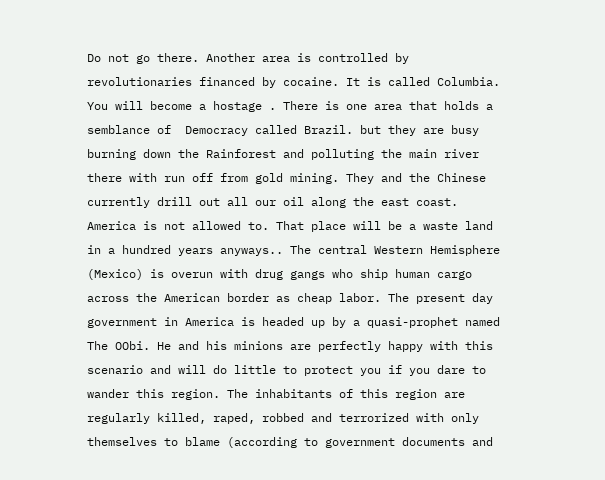Do not go there. Another area is controlled by revolutionaries financed by cocaine. It is called Columbia. You will become a hostage . There is one area that holds a semblance of  Democracy called Brazil. but they are busy burning down the Rainforest and polluting the main river there with run off from gold mining. They and the Chinese currently drill out all our oil along the east coast. America is not allowed to. That place will be a waste land in a hundred years anyways.. The central Western Hemisphere (Mexico) is overun with drug gangs who ship human cargo across the American border as cheap labor. The present day government in America is headed up by a quasi-prophet named The OObi. He and his minions are perfectly happy with this scenario and will do little to protect you if you dare to wander this region. The inhabitants of this region are regularly killed, raped, robbed and terrorized with only themselves to blame (according to government documents and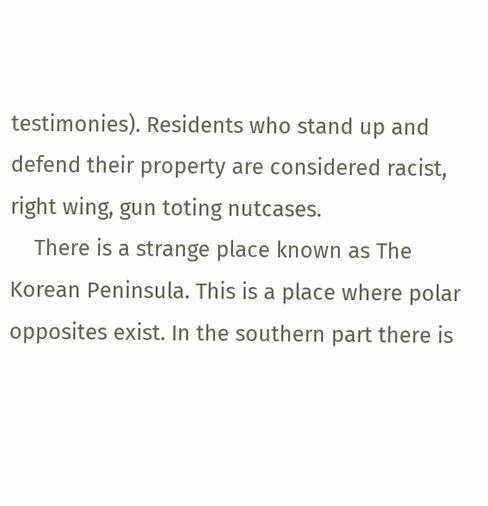testimonies). Residents who stand up and defend their property are considered racist, right wing, gun toting nutcases.
    There is a strange place known as The Korean Peninsula. This is a place where polar opposites exist. In the southern part there is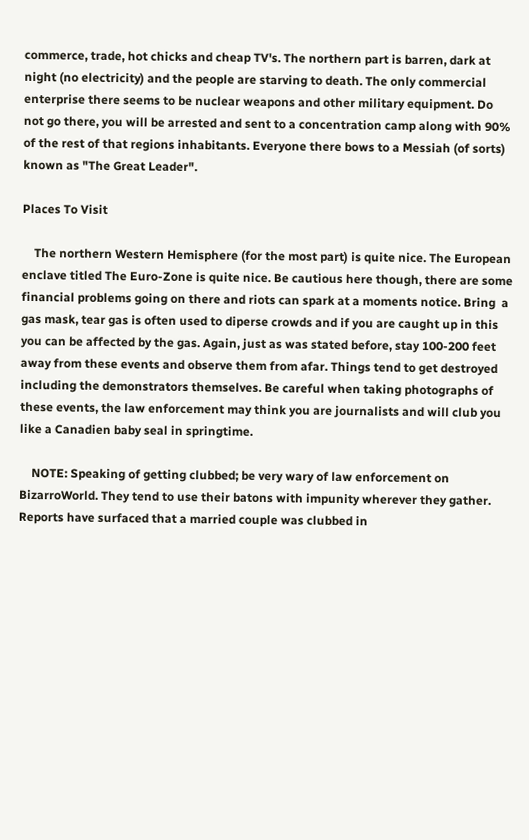commerce, trade, hot chicks and cheap TV's. The northern part is barren, dark at night (no electricity) and the people are starving to death. The only commercial enterprise there seems to be nuclear weapons and other military equipment. Do not go there, you will be arrested and sent to a concentration camp along with 90% of the rest of that regions inhabitants. Everyone there bows to a Messiah (of sorts) known as "The Great Leader".

Places To Visit

    The northern Western Hemisphere (for the most part) is quite nice. The European enclave titled The Euro-Zone is quite nice. Be cautious here though, there are some financial problems going on there and riots can spark at a moments notice. Bring  a gas mask, tear gas is often used to diperse crowds and if you are caught up in this you can be affected by the gas. Again, just as was stated before, stay 100-200 feet away from these events and observe them from afar. Things tend to get destroyed including the demonstrators themselves. Be careful when taking photographs of these events, the law enforcement may think you are journalists and will club you like a Canadien baby seal in springtime.

    NOTE: Speaking of getting clubbed; be very wary of law enforcement on BizarroWorld. They tend to use their batons with impunity wherever they gather. Reports have surfaced that a married couple was clubbed in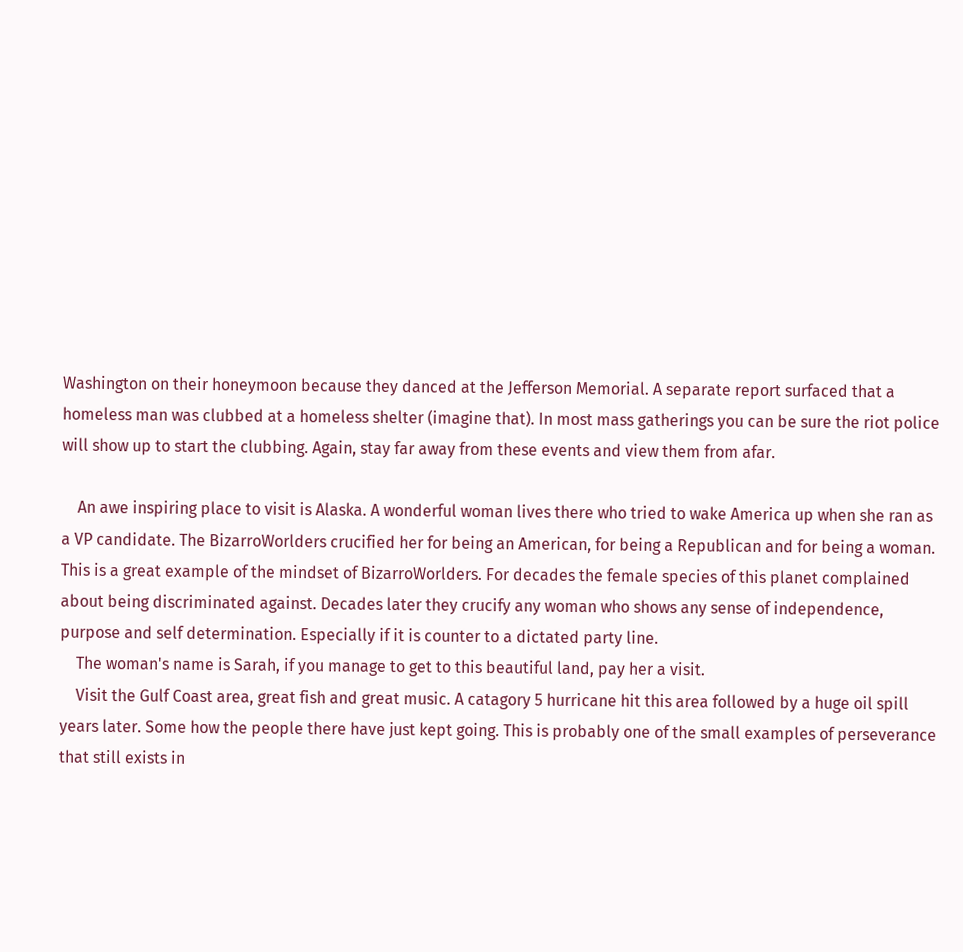Washington on their honeymoon because they danced at the Jefferson Memorial. A separate report surfaced that a homeless man was clubbed at a homeless shelter (imagine that). In most mass gatherings you can be sure the riot police will show up to start the clubbing. Again, stay far away from these events and view them from afar.

    An awe inspiring place to visit is Alaska. A wonderful woman lives there who tried to wake America up when she ran as a VP candidate. The BizarroWorlders crucified her for being an American, for being a Republican and for being a woman. This is a great example of the mindset of BizarroWorlders. For decades the female species of this planet complained about being discriminated against. Decades later they crucify any woman who shows any sense of independence, purpose and self determination. Especially if it is counter to a dictated party line.
    The woman's name is Sarah, if you manage to get to this beautiful land, pay her a visit.
    Visit the Gulf Coast area, great fish and great music. A catagory 5 hurricane hit this area followed by a huge oil spill years later. Some how the people there have just kept going. This is probably one of the small examples of perseverance that still exists in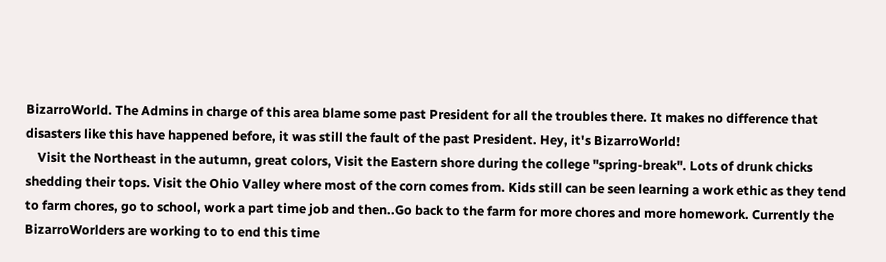BizarroWorld. The Admins in charge of this area blame some past President for all the troubles there. It makes no difference that disasters like this have happened before, it was still the fault of the past President. Hey, it's BizarroWorld!
    Visit the Northeast in the autumn, great colors, Visit the Eastern shore during the college "spring-break". Lots of drunk chicks shedding their tops. Visit the Ohio Valley where most of the corn comes from. Kids still can be seen learning a work ethic as they tend to farm chores, go to school, work a part time job and then..Go back to the farm for more chores and more homework. Currently the BizarroWorlders are working to to end this time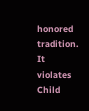honored tradition. It violates Child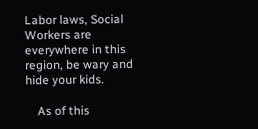Labor laws, Social Workers are everywhere in this region, be wary and hide your kids.

    As of this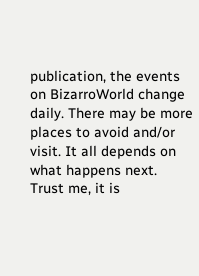publication, the events on BizarroWorld change daily. There may be more places to avoid and/or visit. It all depends on what happens next. Trust me, it is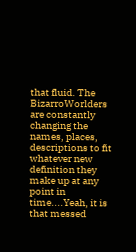that fluid. The BizarroWorlders are constantly changing the names, places, descriptions to fit whatever new definition they make up at any point in time....Yeah, it is that messed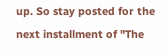up. So stay posted for the next installment of "The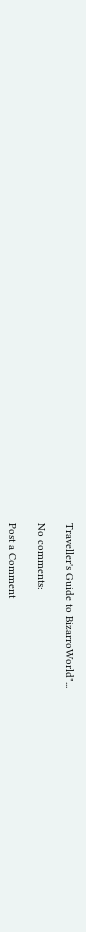Traveller's Guide to BizarroWorld"...

No comments:

Post a Comment